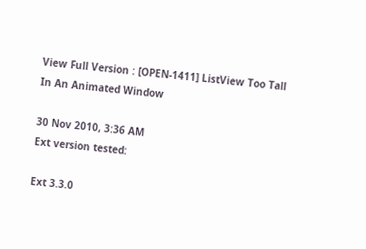View Full Version : [OPEN-1411] ListView Too Tall In An Animated Window

30 Nov 2010, 3:36 AM
Ext version tested:

Ext 3.3.0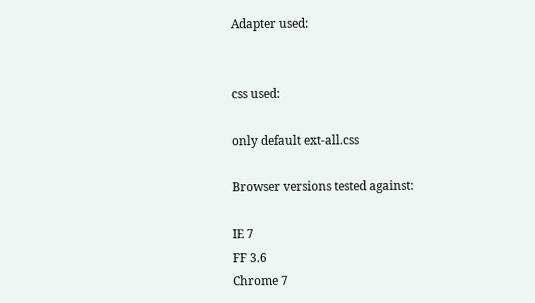Adapter used:


css used:

only default ext-all.css

Browser versions tested against:

IE 7
FF 3.6
Chrome 7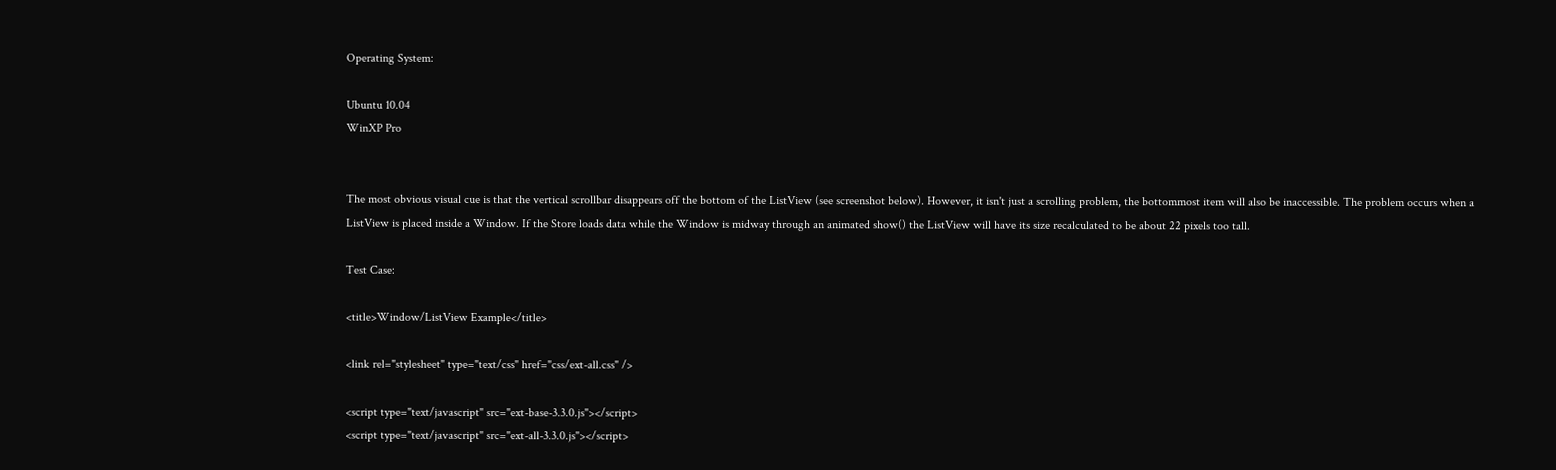Operating System:

Ubuntu 10.04
WinXP Pro


The most obvious visual cue is that the vertical scrollbar disappears off the bottom of the ListView (see screenshot below). However, it isn't just a scrolling problem, the bottommost item will also be inaccessible. The problem occurs when a ListView is placed inside a Window. If the Store loads data while the Window is midway through an animated show() the ListView will have its size recalculated to be about 22 pixels too tall.

Test Case:

<title>Window/ListView Example</title>

<link rel="stylesheet" type="text/css" href="css/ext-all.css" />

<script type="text/javascript" src="ext-base-3.3.0.js"></script>
<script type="text/javascript" src="ext-all-3.3.0.js"></script>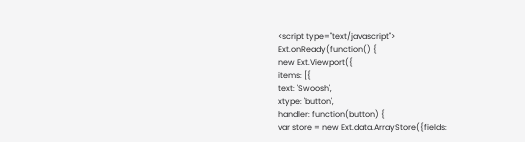<script type="text/javascript">
Ext.onReady(function() {
new Ext.Viewport({
items: [{
text: 'Swoosh',
xtype: 'button',
handler: function(button) {
var store = new Ext.data.ArrayStore({fields: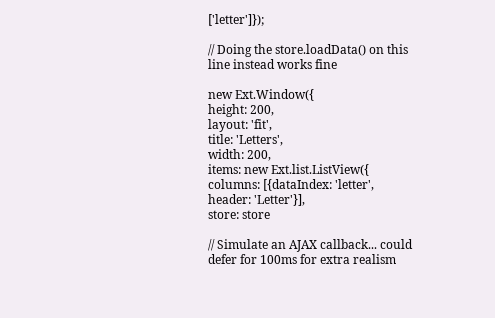['letter']});

// Doing the store.loadData() on this line instead works fine

new Ext.Window({
height: 200,
layout: 'fit',
title: 'Letters',
width: 200,
items: new Ext.list.ListView({
columns: [{dataIndex: 'letter', header: 'Letter'}],
store: store

// Simulate an AJAX callback... could defer for 100ms for extra realism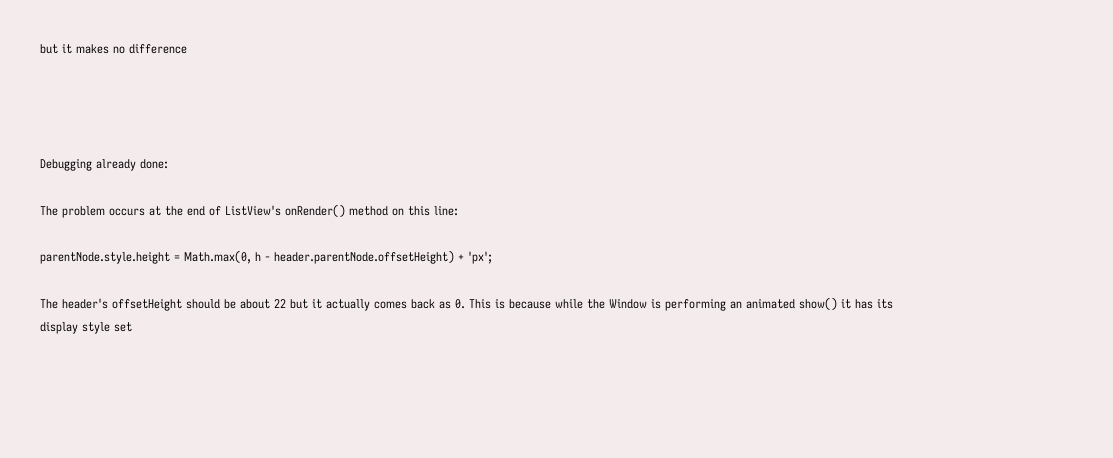but it makes no difference




Debugging already done:

The problem occurs at the end of ListView's onRender() method on this line:

parentNode.style.height = Math.max(0, h - header.parentNode.offsetHeight) + 'px';

The header's offsetHeight should be about 22 but it actually comes back as 0. This is because while the Window is performing an animated show() it has its display style set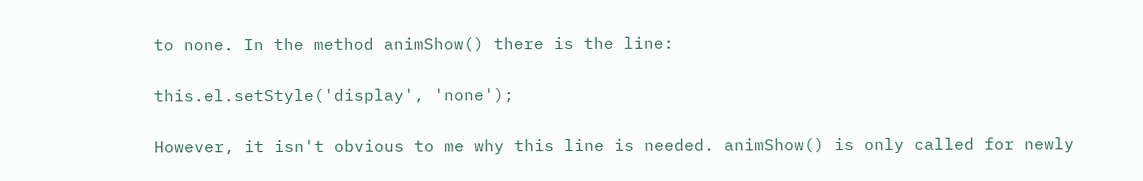to none. In the method animShow() there is the line:

this.el.setStyle('display', 'none');

However, it isn't obvious to me why this line is needed. animShow() is only called for newly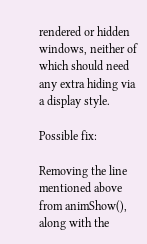rendered or hidden windows, neither of which should need any extra hiding via a display style.

Possible fix:

Removing the line mentioned above from animShow(), along with the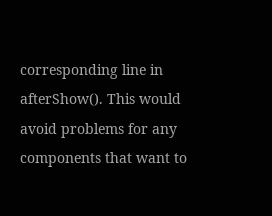corresponding line in afterShow(). This would avoid problems for any components that want to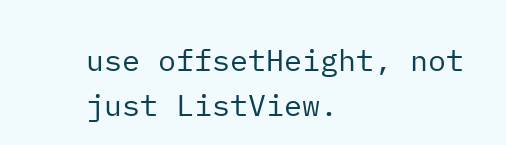use offsetHeight, not just ListView.